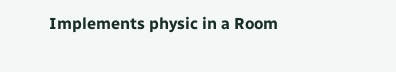Implements physic in a Room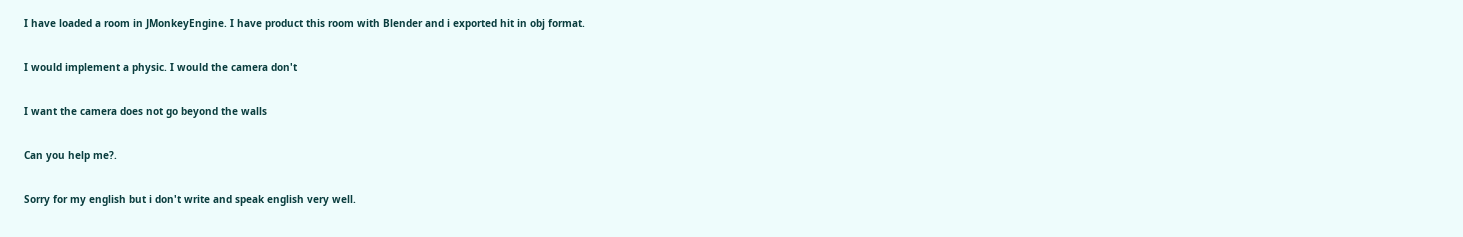I have loaded a room in JMonkeyEngine. I have product this room with Blender and i exported hit in obj format.

I would implement a physic. I would the camera don't

I want the camera does not go beyond the walls

Can you help me?.

Sorry for my english but i don't write and speak english very well.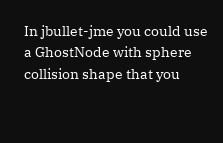In jbullet-jme you could use a GhostNode with sphere collision shape that you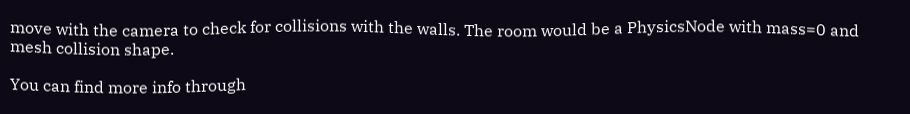move with the camera to check for collisions with the walls. The room would be a PhysicsNode with mass=0 and mesh collision shape.

You can find more info through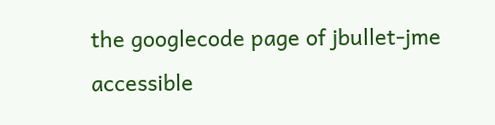the googlecode page of jbullet-jme accessible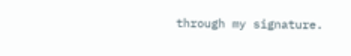through my signature.